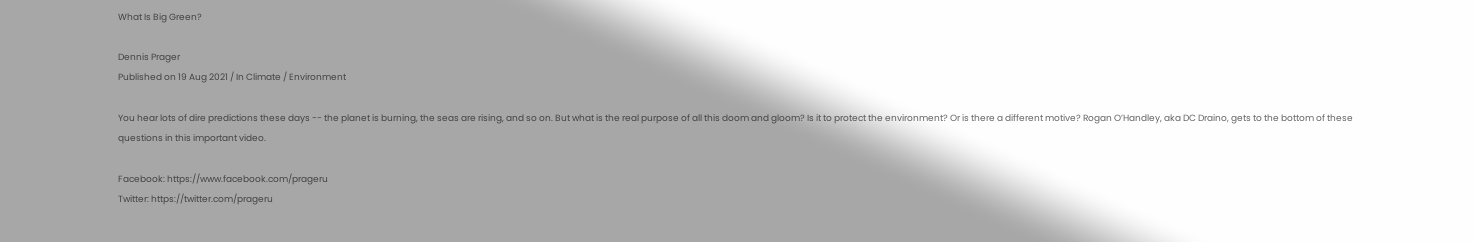What Is Big Green?

Dennis Prager
Published on 19 Aug 2021 / In Climate / Environment

You hear lots of dire predictions these days -- the planet is burning, the seas are rising, and so on. But what is the real purpose of all this doom and gloom? Is it to protect the environment? Or is there a different motive? Rogan O’Handley, aka DC Draino, gets to the bottom of these questions in this important video.

Facebook: https://www.facebook.com/prageru
Twitter: https://twitter.com/prageru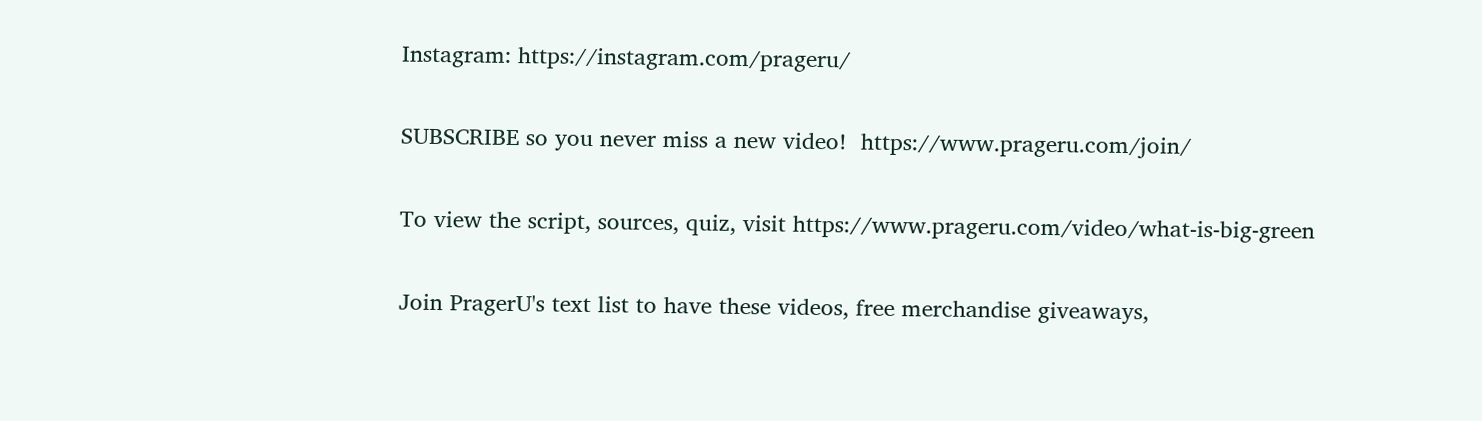Instagram: https://instagram.com/prageru/

SUBSCRIBE so you never miss a new video!  https://www.prageru.com/join/

To view the script, sources, quiz, visit https://www.prageru.com/video/what-is-big-green

Join PragerU's text list to have these videos, free merchandise giveaways,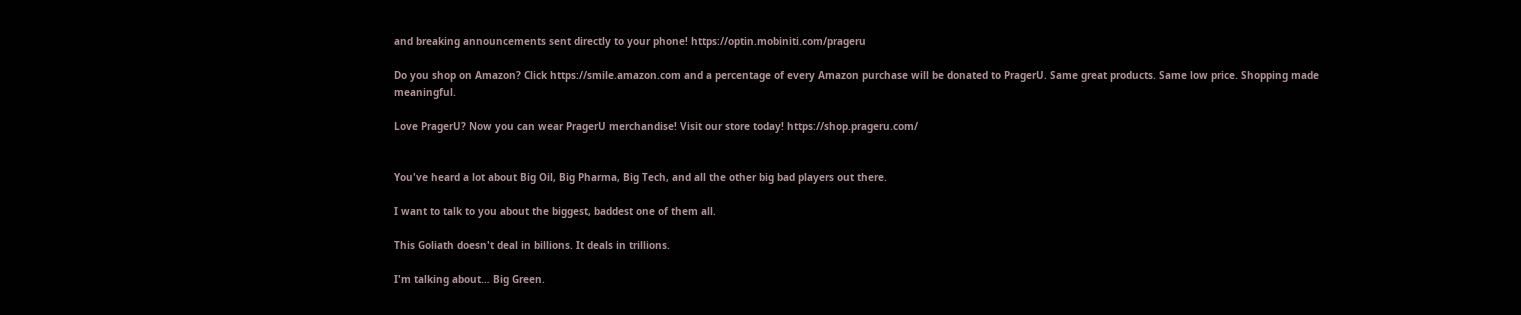and breaking announcements sent directly to your phone! https://optin.mobiniti.com/prageru

Do you shop on Amazon? Click https://smile.amazon.com and a percentage of every Amazon purchase will be donated to PragerU. Same great products. Same low price. Shopping made meaningful.

Love PragerU? Now you can wear PragerU merchandise! Visit our store today! https://shop.prageru.com/


You've heard a lot about Big Oil, Big Pharma, Big Tech, and all the other big bad players out there.

I want to talk to you about the biggest, baddest one of them all.

This Goliath doesn't deal in billions. It deals in trillions.

I'm talking about… Big Green.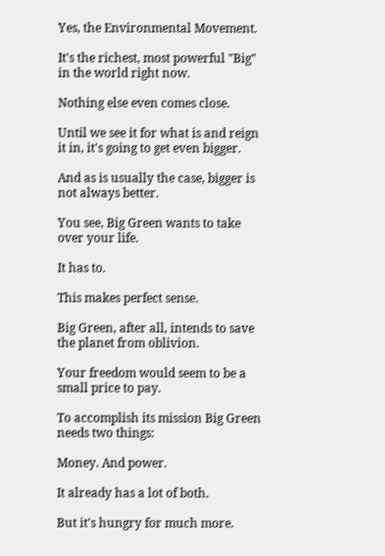Yes, the Environmental Movement.

It's the richest, most powerful "Big" in the world right now.

Nothing else even comes close.

Until we see it for what is and reign it in, it's going to get even bigger.

And as is usually the case, bigger is not always better.

You see, Big Green wants to take over your life.

It has to.

This makes perfect sense.

Big Green, after all, intends to save the planet from oblivion.

Your freedom would seem to be a small price to pay.

To accomplish its mission Big Green needs two things:

Money. And power.

It already has a lot of both.

But it's hungry for much more.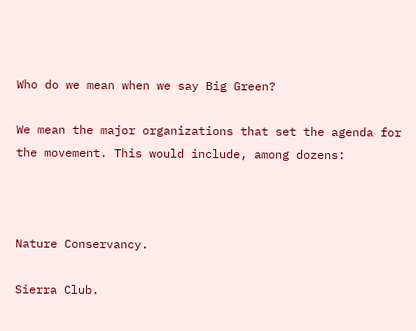Who do we mean when we say Big Green?

We mean the major organizations that set the agenda for the movement. This would include, among dozens:



Nature Conservancy.

Sierra Club.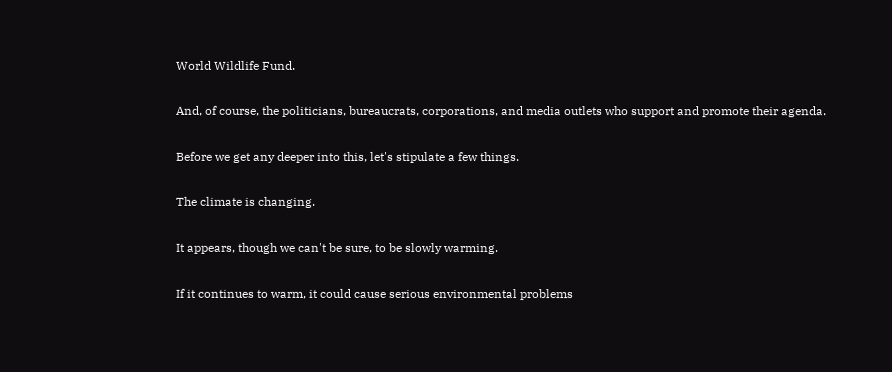World Wildlife Fund.

And, of course, the politicians, bureaucrats, corporations, and media outlets who support and promote their agenda.

Before we get any deeper into this, let's stipulate a few things.

The climate is changing.

It appears, though we can't be sure, to be slowly warming.

If it continues to warm, it could cause serious environmental problems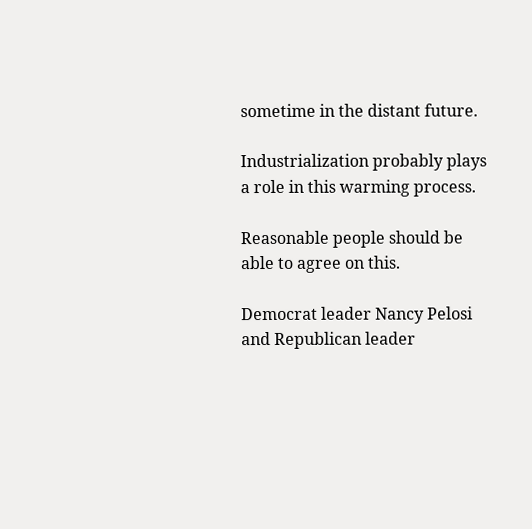sometime in the distant future.

Industrialization probably plays a role in this warming process.

Reasonable people should be able to agree on this.

Democrat leader Nancy Pelosi and Republican leader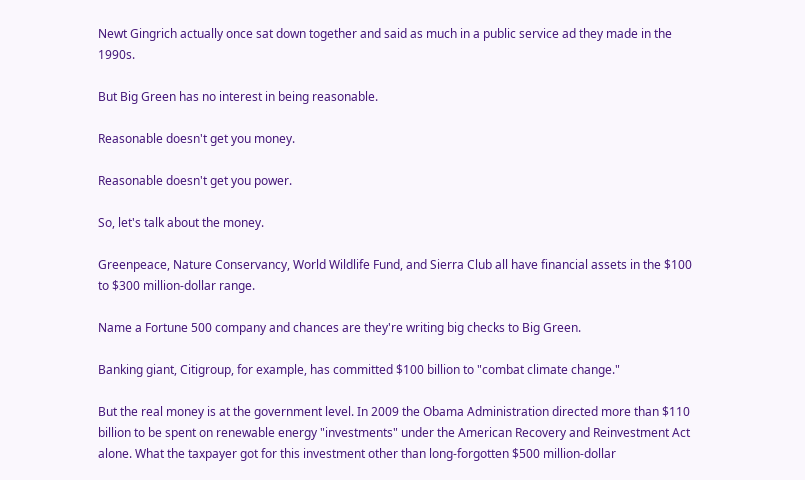Newt Gingrich actually once sat down together and said as much in a public service ad they made in the 1990s.

But Big Green has no interest in being reasonable.

Reasonable doesn't get you money.

Reasonable doesn't get you power.

So, let's talk about the money.

Greenpeace, Nature Conservancy, World Wildlife Fund, and Sierra Club all have financial assets in the $100 to $300 million-dollar range.

Name a Fortune 500 company and chances are they're writing big checks to Big Green.

Banking giant, Citigroup, for example, has committed $100 billion to "combat climate change."

But the real money is at the government level. In 2009 the Obama Administration directed more than $110 billion to be spent on renewable energy "investments" under the American Recovery and Reinvestment Act alone. What the taxpayer got for this investment other than long-forgotten $500 million-dollar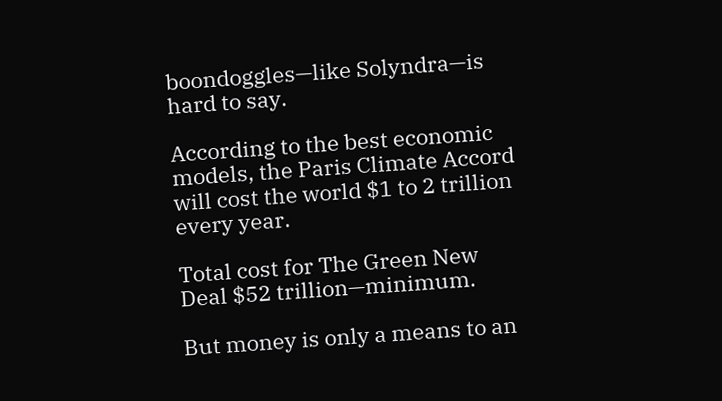boondoggles—like Solyndra—is hard to say.

According to the best economic models, the Paris Climate Accord will cost the world $1 to 2 trillion every year.

Total cost for The Green New Deal $52 trillion—minimum.

But money is only a means to an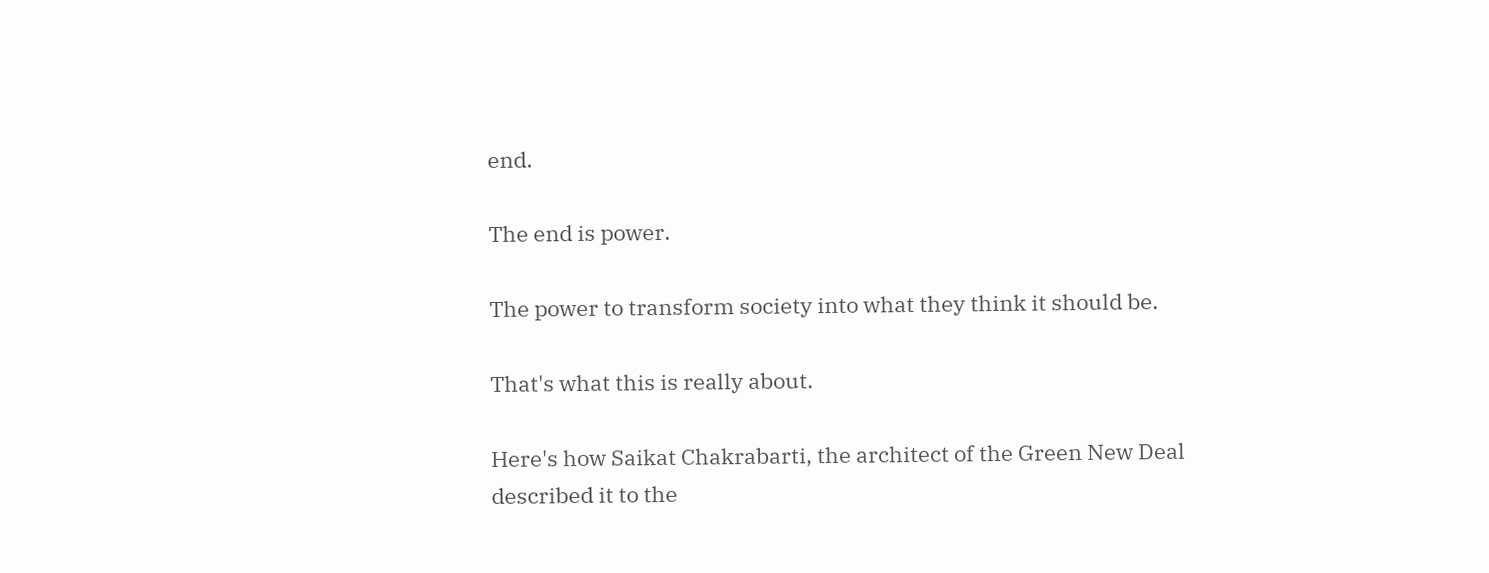end.

The end is power.

The power to transform society into what they think it should be.

That's what this is really about.

Here's how Saikat Chakrabarti, the architect of the Green New Deal described it to the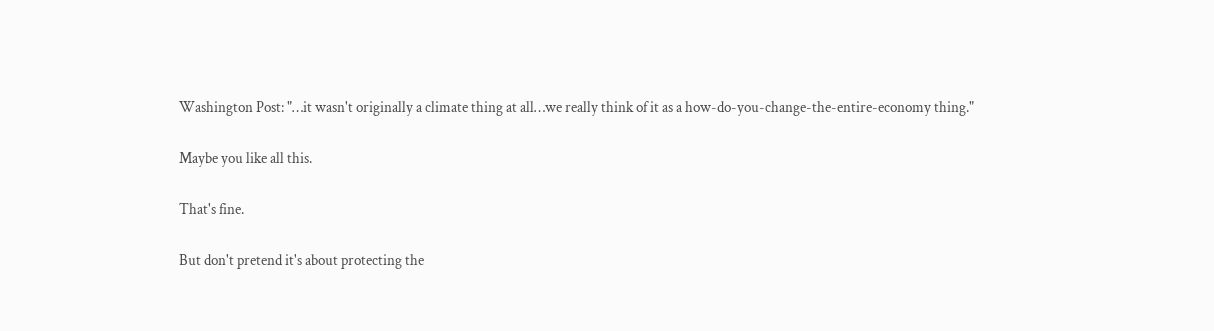Washington Post: "…it wasn't originally a climate thing at all…we really think of it as a how-do-you-change-the-entire-economy thing."

Maybe you like all this.

That's fine.

But don't pretend it's about protecting the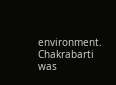environment. Chakrabarti was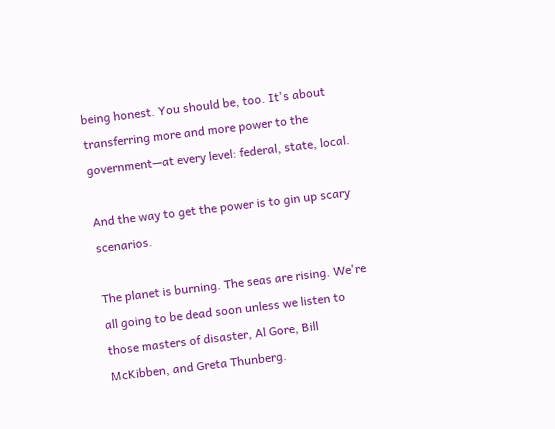being honest. You should be, too. It's about transferring more and more power to the government—at every level: federal, state, local.

And the way to get the power is to gin up scary scenarios.

The planet is burning. The seas are rising. We're all going to be dead soon unless we listen to those masters of disaster, Al Gore, Bill McKibben, and Greta Thunberg.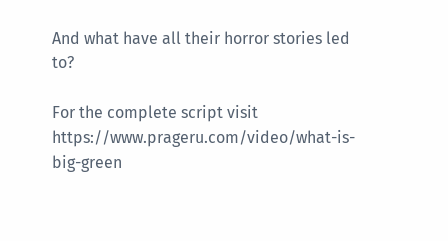And what have all their horror stories led to?

For the complete script visit https://www.prageru.com/video/what-is-big-green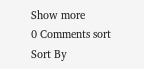Show more
0 Comments sort Sort By